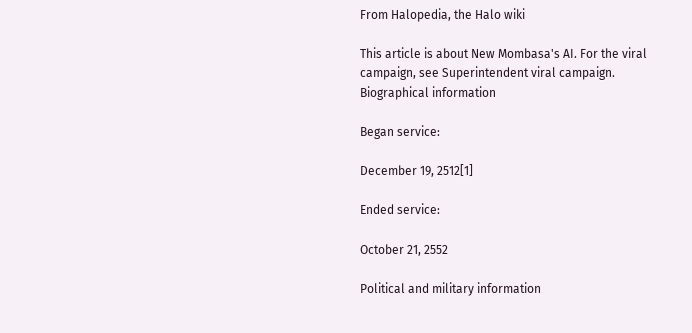From Halopedia, the Halo wiki

This article is about New Mombasa's AI. For the viral campaign, see Superintendent viral campaign.
Biographical information

Began service:

December 19, 2512[1]

Ended service:

October 21, 2552

Political and military information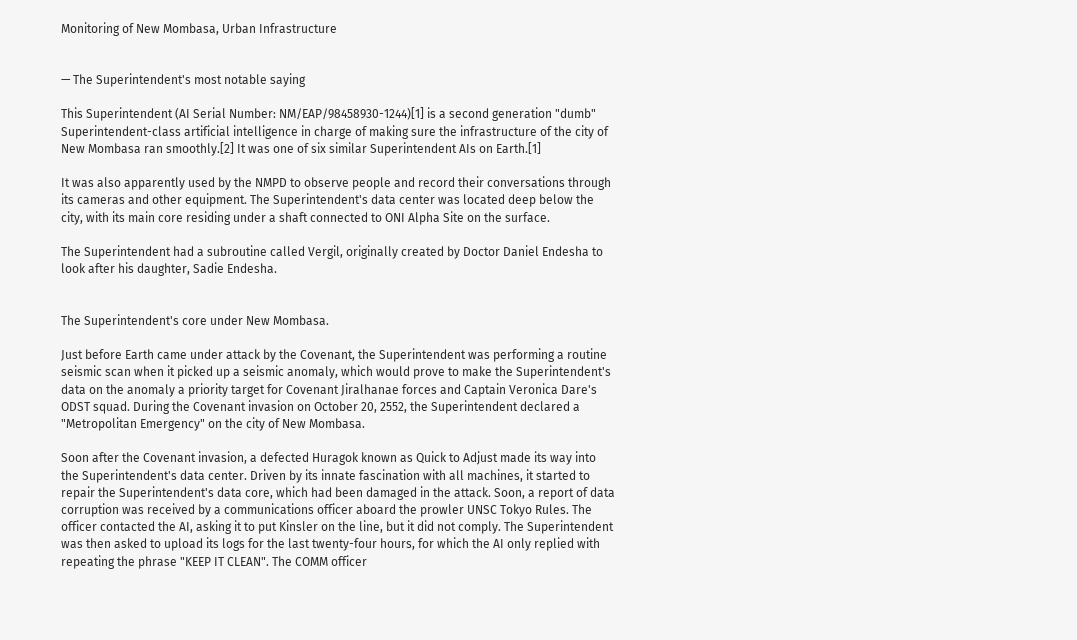Monitoring of New Mombasa, Urban Infrastructure


— The Superintendent's most notable saying

This Superintendent (AI Serial Number: NM/EAP/98458930-1244)[1] is a second generation "dumb" Superintendent-class artificial intelligence in charge of making sure the infrastructure of the city of New Mombasa ran smoothly.[2] It was one of six similar Superintendent AIs on Earth.[1]

It was also apparently used by the NMPD to observe people and record their conversations through its cameras and other equipment. The Superintendent's data center was located deep below the city, with its main core residing under a shaft connected to ONI Alpha Site on the surface.

The Superintendent had a subroutine called Vergil, originally created by Doctor Daniel Endesha to look after his daughter, Sadie Endesha.


The Superintendent's core under New Mombasa.

Just before Earth came under attack by the Covenant, the Superintendent was performing a routine seismic scan when it picked up a seismic anomaly, which would prove to make the Superintendent's data on the anomaly a priority target for Covenant Jiralhanae forces and Captain Veronica Dare's ODST squad. During the Covenant invasion on October 20, 2552, the Superintendent declared a "Metropolitan Emergency" on the city of New Mombasa.

Soon after the Covenant invasion, a defected Huragok known as Quick to Adjust made its way into the Superintendent's data center. Driven by its innate fascination with all machines, it started to repair the Superintendent's data core, which had been damaged in the attack. Soon, a report of data corruption was received by a communications officer aboard the prowler UNSC Tokyo Rules. The officer contacted the AI, asking it to put Kinsler on the line, but it did not comply. The Superintendent was then asked to upload its logs for the last twenty-four hours, for which the AI only replied with repeating the phrase "KEEP IT CLEAN". The COMM officer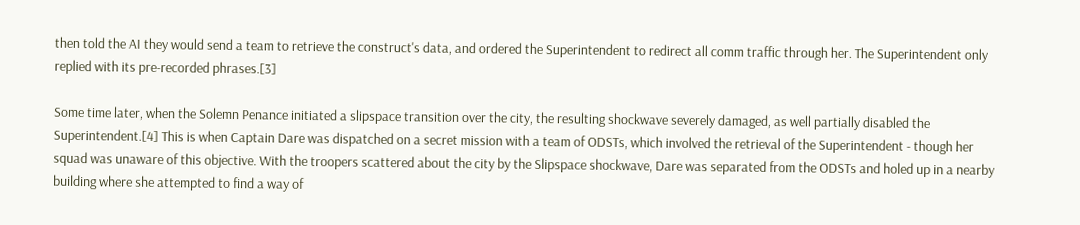then told the AI they would send a team to retrieve the construct's data, and ordered the Superintendent to redirect all comm traffic through her. The Superintendent only replied with its pre-recorded phrases.[3]

Some time later, when the Solemn Penance initiated a slipspace transition over the city, the resulting shockwave severely damaged, as well partially disabled the Superintendent.[4] This is when Captain Dare was dispatched on a secret mission with a team of ODSTs, which involved the retrieval of the Superintendent - though her squad was unaware of this objective. With the troopers scattered about the city by the Slipspace shockwave, Dare was separated from the ODSTs and holed up in a nearby building where she attempted to find a way of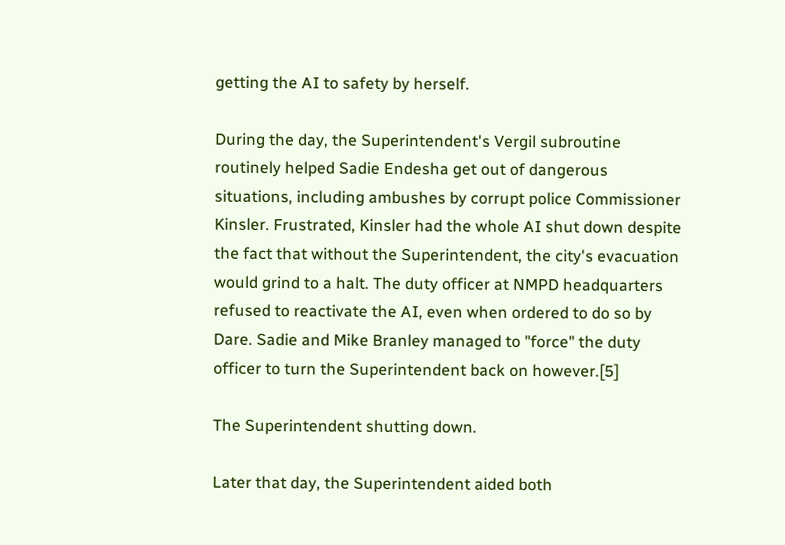getting the AI to safety by herself.

During the day, the Superintendent's Vergil subroutine routinely helped Sadie Endesha get out of dangerous situations, including ambushes by corrupt police Commissioner Kinsler. Frustrated, Kinsler had the whole AI shut down despite the fact that without the Superintendent, the city's evacuation would grind to a halt. The duty officer at NMPD headquarters refused to reactivate the AI, even when ordered to do so by Dare. Sadie and Mike Branley managed to "force" the duty officer to turn the Superintendent back on however.[5]

The Superintendent shutting down.

Later that day, the Superintendent aided both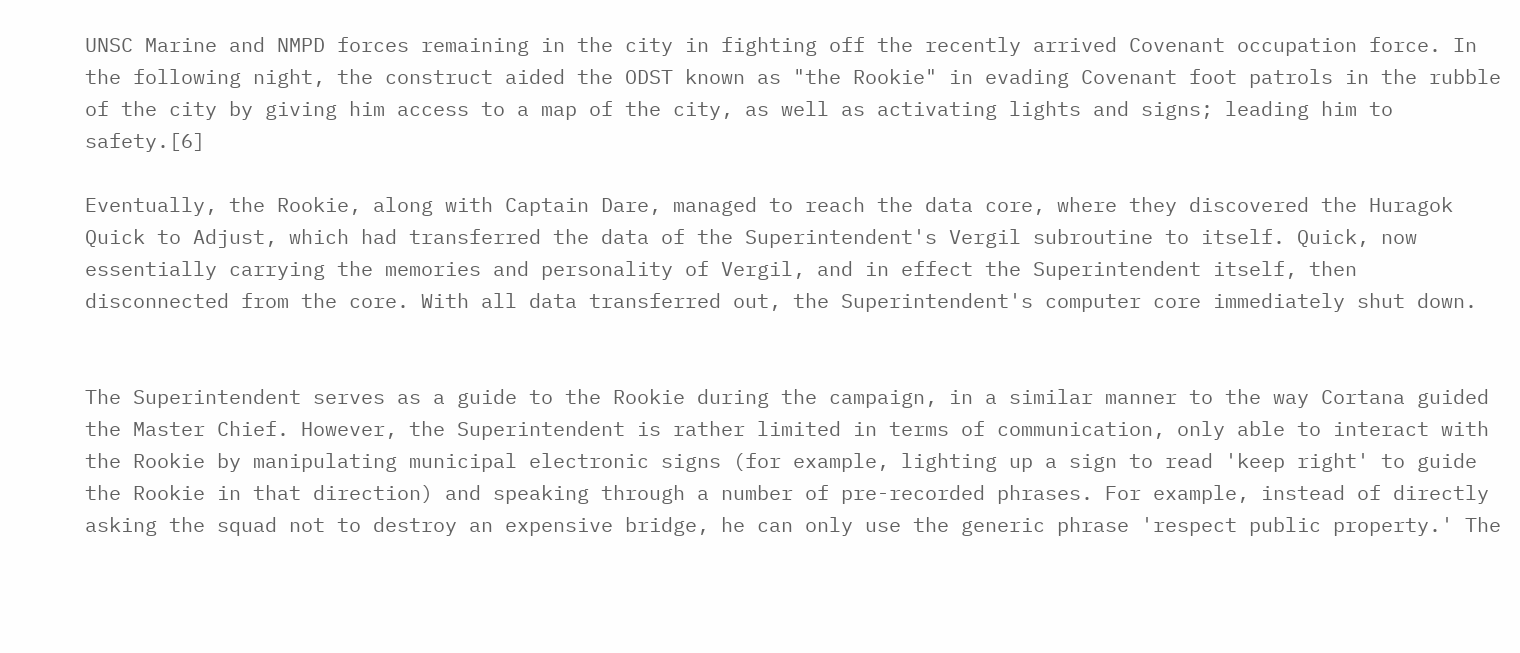UNSC Marine and NMPD forces remaining in the city in fighting off the recently arrived Covenant occupation force. In the following night, the construct aided the ODST known as "the Rookie" in evading Covenant foot patrols in the rubble of the city by giving him access to a map of the city, as well as activating lights and signs; leading him to safety.[6]

Eventually, the Rookie, along with Captain Dare, managed to reach the data core, where they discovered the Huragok Quick to Adjust, which had transferred the data of the Superintendent's Vergil subroutine to itself. Quick, now essentially carrying the memories and personality of Vergil, and in effect the Superintendent itself, then disconnected from the core. With all data transferred out, the Superintendent's computer core immediately shut down.


The Superintendent serves as a guide to the Rookie during the campaign, in a similar manner to the way Cortana guided the Master Chief. However, the Superintendent is rather limited in terms of communication, only able to interact with the Rookie by manipulating municipal electronic signs (for example, lighting up a sign to read 'keep right' to guide the Rookie in that direction) and speaking through a number of pre-recorded phrases. For example, instead of directly asking the squad not to destroy an expensive bridge, he can only use the generic phrase 'respect public property.' The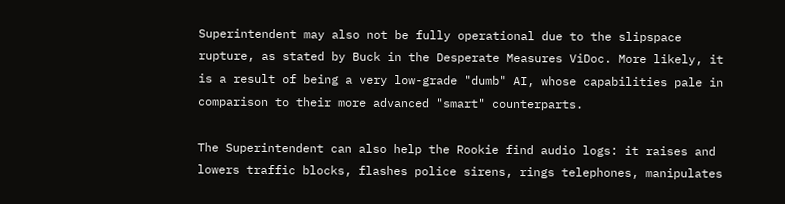Superintendent may also not be fully operational due to the slipspace rupture, as stated by Buck in the Desperate Measures ViDoc. More likely, it is a result of being a very low-grade "dumb" AI, whose capabilities pale in comparison to their more advanced "smart" counterparts.

The Superintendent can also help the Rookie find audio logs: it raises and lowers traffic blocks, flashes police sirens, rings telephones, manipulates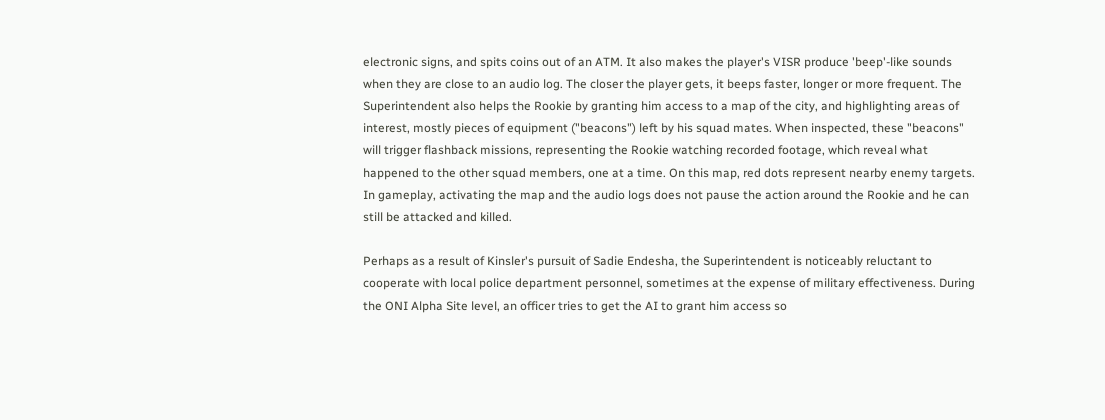electronic signs, and spits coins out of an ATM. It also makes the player's VISR produce 'beep'-like sounds when they are close to an audio log. The closer the player gets, it beeps faster, longer or more frequent. The Superintendent also helps the Rookie by granting him access to a map of the city, and highlighting areas of interest, mostly pieces of equipment ("beacons") left by his squad mates. When inspected, these "beacons" will trigger flashback missions, representing the Rookie watching recorded footage, which reveal what happened to the other squad members, one at a time. On this map, red dots represent nearby enemy targets. In gameplay, activating the map and the audio logs does not pause the action around the Rookie and he can still be attacked and killed.

Perhaps as a result of Kinsler's pursuit of Sadie Endesha, the Superintendent is noticeably reluctant to cooperate with local police department personnel, sometimes at the expense of military effectiveness. During the ONI Alpha Site level, an officer tries to get the AI to grant him access so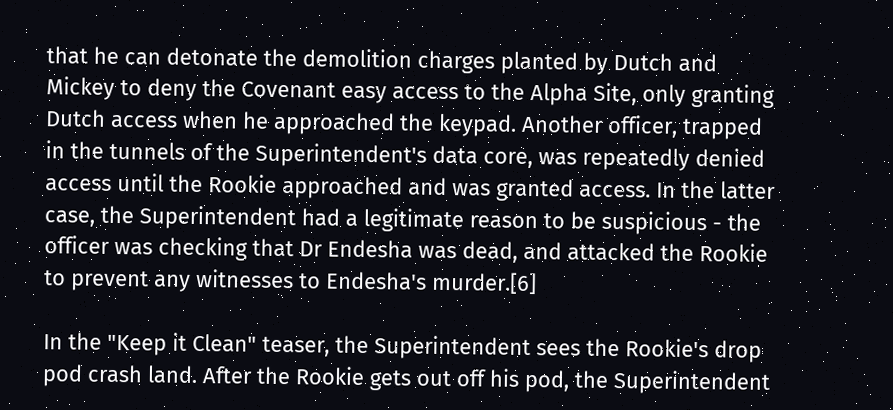that he can detonate the demolition charges planted by Dutch and Mickey to deny the Covenant easy access to the Alpha Site, only granting Dutch access when he approached the keypad. Another officer, trapped in the tunnels of the Superintendent's data core, was repeatedly denied access until the Rookie approached and was granted access. In the latter case, the Superintendent had a legitimate reason to be suspicious - the officer was checking that Dr Endesha was dead, and attacked the Rookie to prevent any witnesses to Endesha's murder.[6]

In the "Keep it Clean" teaser, the Superintendent sees the Rookie's drop pod crash land. After the Rookie gets out off his pod, the Superintendent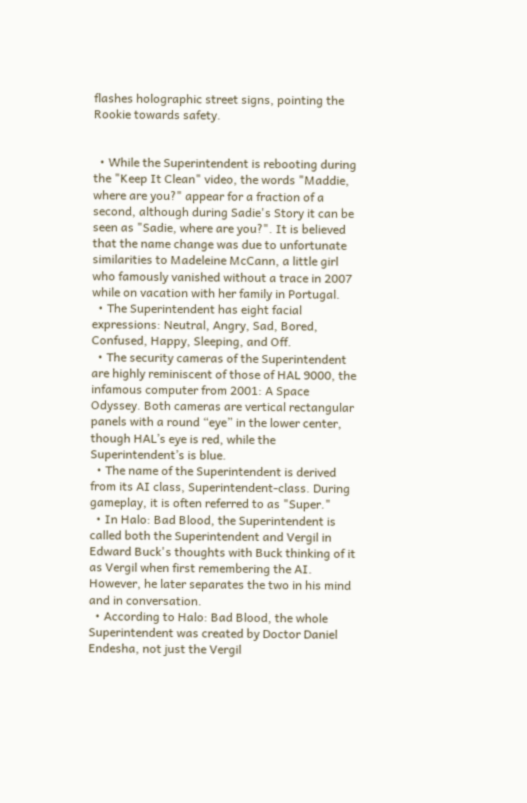flashes holographic street signs, pointing the Rookie towards safety.


  • While the Superintendent is rebooting during the "Keep It Clean" video, the words "Maddie, where are you?" appear for a fraction of a second, although during Sadie's Story it can be seen as "Sadie, where are you?". It is believed that the name change was due to unfortunate similarities to Madeleine McCann, a little girl who famously vanished without a trace in 2007 while on vacation with her family in Portugal.
  • The Superintendent has eight facial expressions: Neutral, Angry, Sad, Bored, Confused, Happy, Sleeping, and Off.
  • The security cameras of the Superintendent are highly reminiscent of those of HAL 9000, the infamous computer from 2001: A Space Odyssey. Both cameras are vertical rectangular panels with a round “eye” in the lower center, though HAL’s eye is red, while the Superintendent’s is blue.
  • The name of the Superintendent is derived from its AI class, Superintendent-class. During gameplay, it is often referred to as "Super."
  • In Halo: Bad Blood, the Superintendent is called both the Superintendent and Vergil in Edward Buck's thoughts with Buck thinking of it as Vergil when first remembering the AI. However, he later separates the two in his mind and in conversation.
  • According to Halo: Bad Blood, the whole Superintendent was created by Doctor Daniel Endesha, not just the Vergil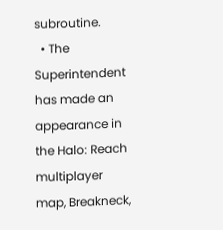subroutine.
  • The Superintendent has made an appearance in the Halo: Reach multiplayer map, Breakneck,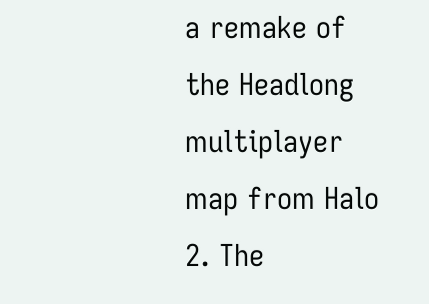a remake of the Headlong multiplayer map from Halo 2. The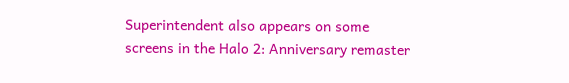Superintendent also appears on some screens in the Halo 2: Anniversary remaster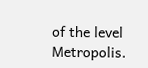of the level Metropolis.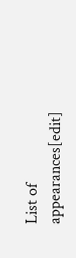List of appearances[edit]